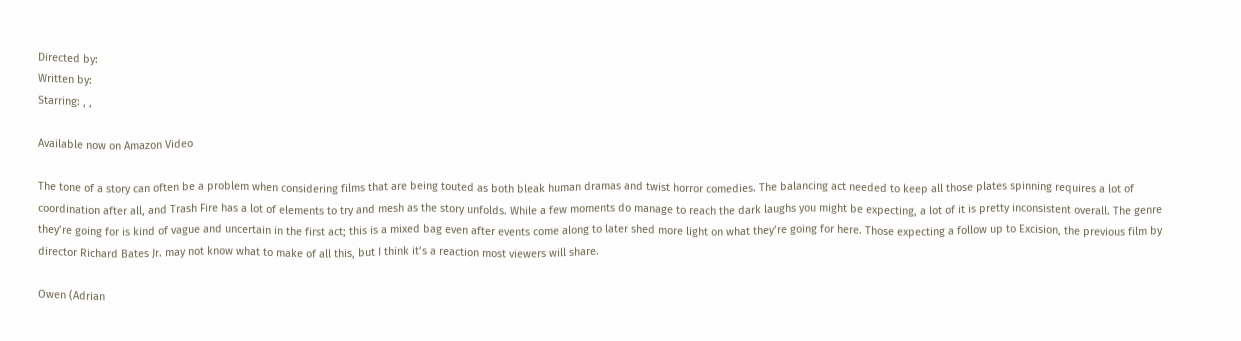Directed by:
Written by:
Starring: , ,

Available now on Amazon Video

The tone of a story can often be a problem when considering films that are being touted as both bleak human dramas and twist horror comedies. The balancing act needed to keep all those plates spinning requires a lot of coordination after all, and Trash Fire has a lot of elements to try and mesh as the story unfolds. While a few moments do manage to reach the dark laughs you might be expecting, a lot of it is pretty inconsistent overall. The genre they’re going for is kind of vague and uncertain in the first act; this is a mixed bag even after events come along to later shed more light on what they’re going for here. Those expecting a follow up to Excision, the previous film by director Richard Bates Jr. may not know what to make of all this, but I think it’s a reaction most viewers will share.

Owen (Adrian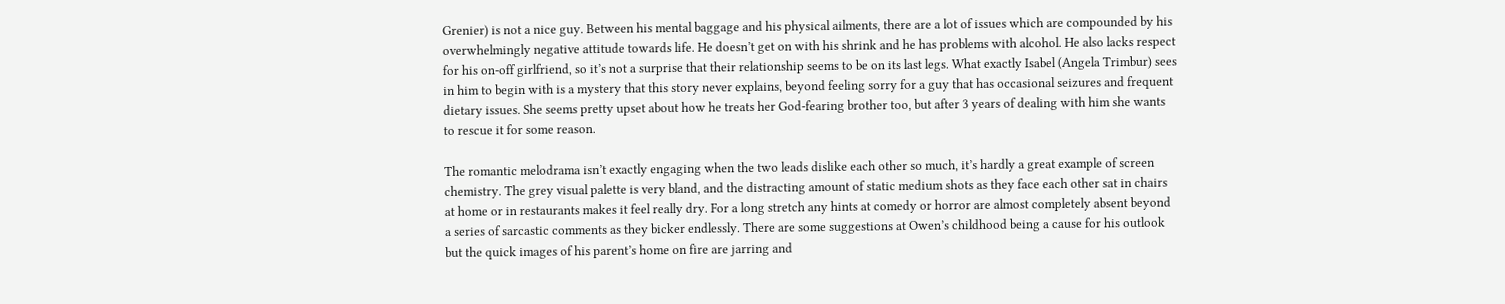Grenier) is not a nice guy. Between his mental baggage and his physical ailments, there are a lot of issues which are compounded by his overwhelmingly negative attitude towards life. He doesn’t get on with his shrink and he has problems with alcohol. He also lacks respect for his on-off girlfriend, so it’s not a surprise that their relationship seems to be on its last legs. What exactly Isabel (Angela Trimbur) sees in him to begin with is a mystery that this story never explains, beyond feeling sorry for a guy that has occasional seizures and frequent dietary issues. She seems pretty upset about how he treats her God-fearing brother too, but after 3 years of dealing with him she wants to rescue it for some reason.

The romantic melodrama isn’t exactly engaging when the two leads dislike each other so much, it’s hardly a great example of screen chemistry. The grey visual palette is very bland, and the distracting amount of static medium shots as they face each other sat in chairs at home or in restaurants makes it feel really dry. For a long stretch any hints at comedy or horror are almost completely absent beyond a series of sarcastic comments as they bicker endlessly. There are some suggestions at Owen’s childhood being a cause for his outlook but the quick images of his parent’s home on fire are jarring and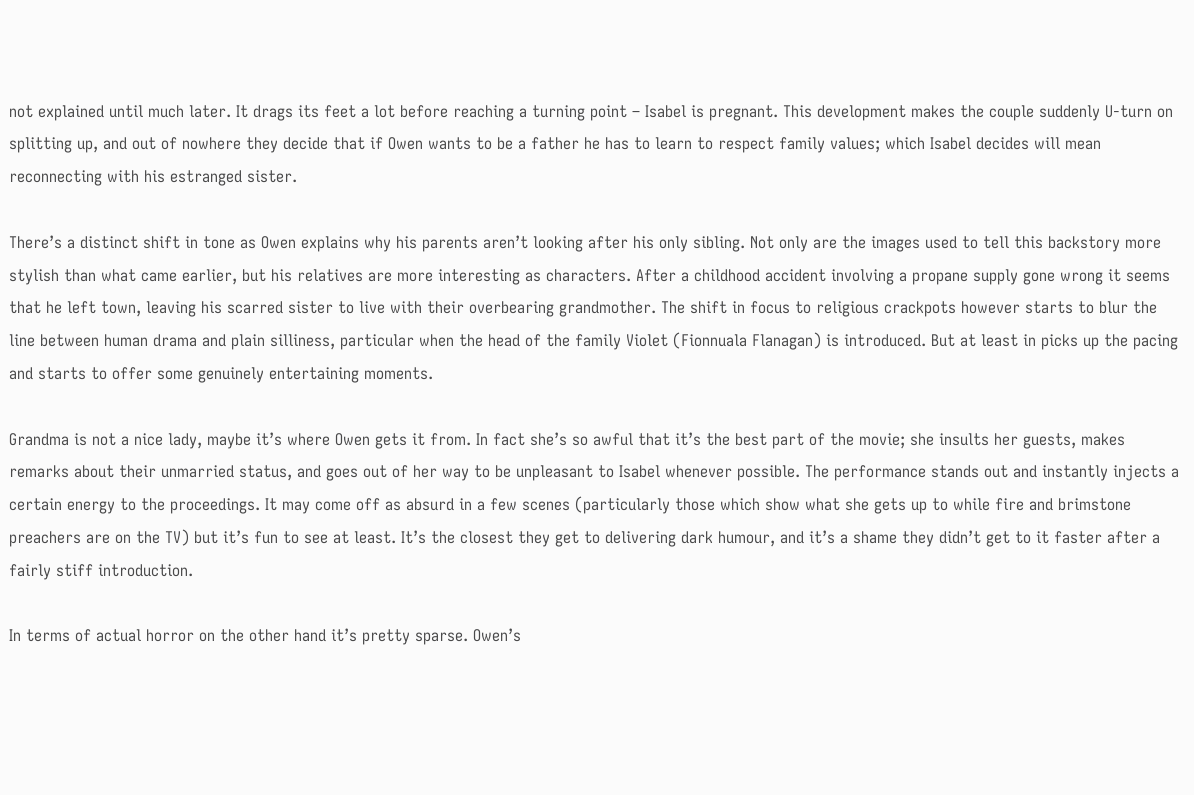not explained until much later. It drags its feet a lot before reaching a turning point – Isabel is pregnant. This development makes the couple suddenly U-turn on splitting up, and out of nowhere they decide that if Owen wants to be a father he has to learn to respect family values; which Isabel decides will mean reconnecting with his estranged sister.

There’s a distinct shift in tone as Owen explains why his parents aren’t looking after his only sibling. Not only are the images used to tell this backstory more stylish than what came earlier, but his relatives are more interesting as characters. After a childhood accident involving a propane supply gone wrong it seems that he left town, leaving his scarred sister to live with their overbearing grandmother. The shift in focus to religious crackpots however starts to blur the line between human drama and plain silliness, particular when the head of the family Violet (Fionnuala Flanagan) is introduced. But at least in picks up the pacing and starts to offer some genuinely entertaining moments.

Grandma is not a nice lady, maybe it’s where Owen gets it from. In fact she’s so awful that it’s the best part of the movie; she insults her guests, makes remarks about their unmarried status, and goes out of her way to be unpleasant to Isabel whenever possible. The performance stands out and instantly injects a certain energy to the proceedings. It may come off as absurd in a few scenes (particularly those which show what she gets up to while fire and brimstone preachers are on the TV) but it’s fun to see at least. It’s the closest they get to delivering dark humour, and it’s a shame they didn’t get to it faster after a fairly stiff introduction.

In terms of actual horror on the other hand it’s pretty sparse. Owen’s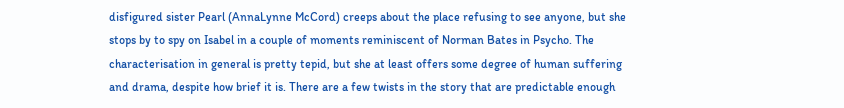disfigured sister Pearl (AnnaLynne McCord) creeps about the place refusing to see anyone, but she stops by to spy on Isabel in a couple of moments reminiscent of Norman Bates in Psycho. The characterisation in general is pretty tepid, but she at least offers some degree of human suffering and drama, despite how brief it is. There are a few twists in the story that are predictable enough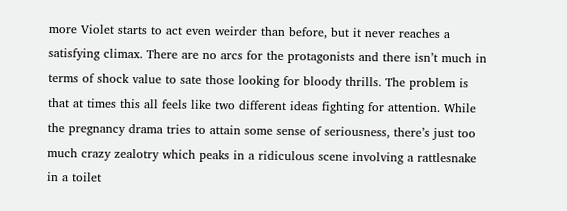more Violet starts to act even weirder than before, but it never reaches a satisfying climax. There are no arcs for the protagonists and there isn’t much in terms of shock value to sate those looking for bloody thrills. The problem is that at times this all feels like two different ideas fighting for attention. While the pregnancy drama tries to attain some sense of seriousness, there’s just too much crazy zealotry which peaks in a ridiculous scene involving a rattlesnake in a toilet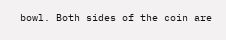bowl. Both sides of the coin are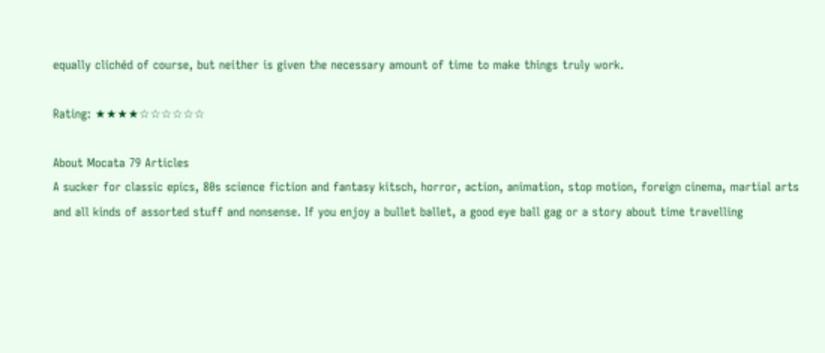equally clichéd of course, but neither is given the necessary amount of time to make things truly work.

Rating: ★★★★☆☆☆☆☆☆

About Mocata 79 Articles
A sucker for classic epics, 80s science fiction and fantasy kitsch, horror, action, animation, stop motion, foreign cinema, martial arts and all kinds of assorted stuff and nonsense. If you enjoy a bullet ballet, a good eye ball gag or a story about time travelling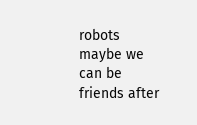robots maybe we can be friends after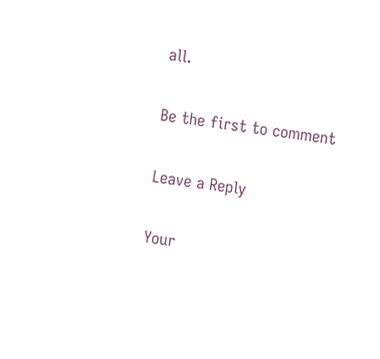all.

Be the first to comment

Leave a Reply

Your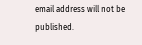email address will not be published.